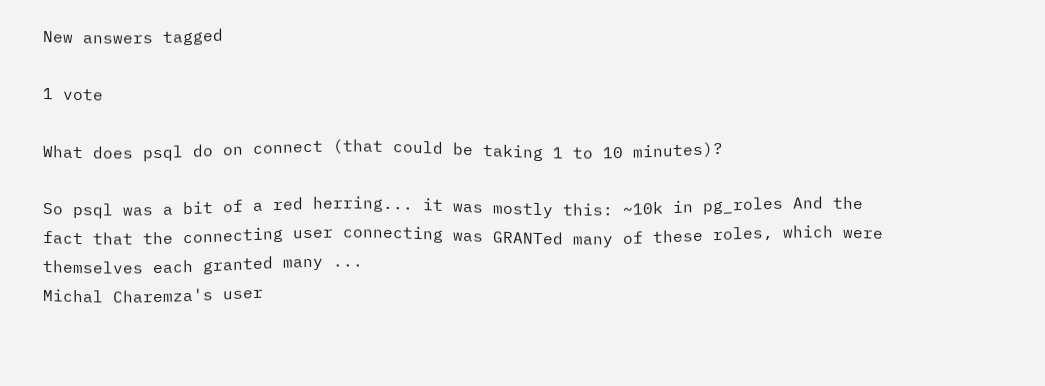New answers tagged

1 vote

What does psql do on connect (that could be taking 1 to 10 minutes)?

So psql was a bit of a red herring... it was mostly this: ~10k in pg_roles And the fact that the connecting user connecting was GRANTed many of these roles, which were themselves each granted many ...
Michal Charemza's user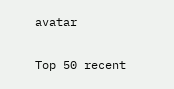avatar

Top 50 recent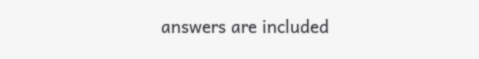answers are included